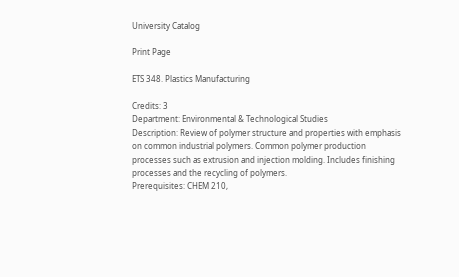University Catalog

Print Page

ETS 348. Plastics Manufacturing

Credits: 3
Department: Environmental & Technological Studies
Description: Review of polymer structure and properties with emphasis on common industrial polymers. Common polymer production processes such as extrusion and injection molding. Includes finishing processes and the recycling of polymers.
Prerequisites: CHEM 210,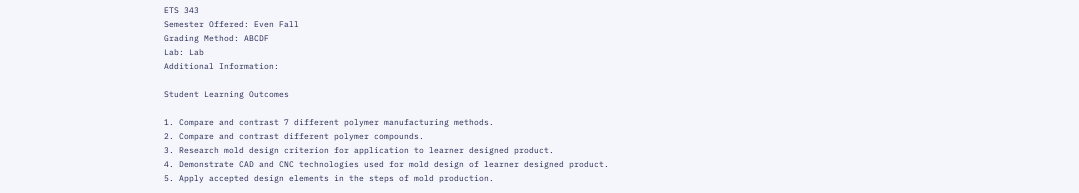ETS 343
Semester Offered: Even Fall
Grading Method: ABCDF
Lab: Lab
Additional Information:

Student Learning Outcomes

1. Compare and contrast 7 different polymer manufacturing methods.
2. Compare and contrast different polymer compounds.
3. Research mold design criterion for application to learner designed product.
4. Demonstrate CAD and CNC technologies used for mold design of learner designed product.
5. Apply accepted design elements in the steps of mold production.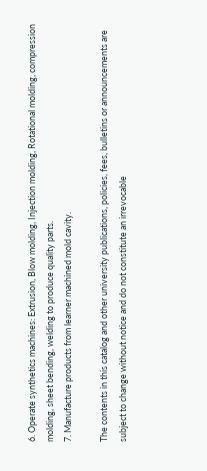6. Operate synthetics machines: Extrusion, Blow molding, Injection molding, Rotational molding, compression molding, sheet bending, welding to produce quality parts.
7. Manufacture products from learner machined mold cavity.

The contents in this catalog and other university publications, policies, fees, bulletins or announcements are subject to change without notice and do not constitute an irrevocable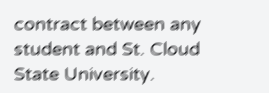contract between any student and St. Cloud State University.